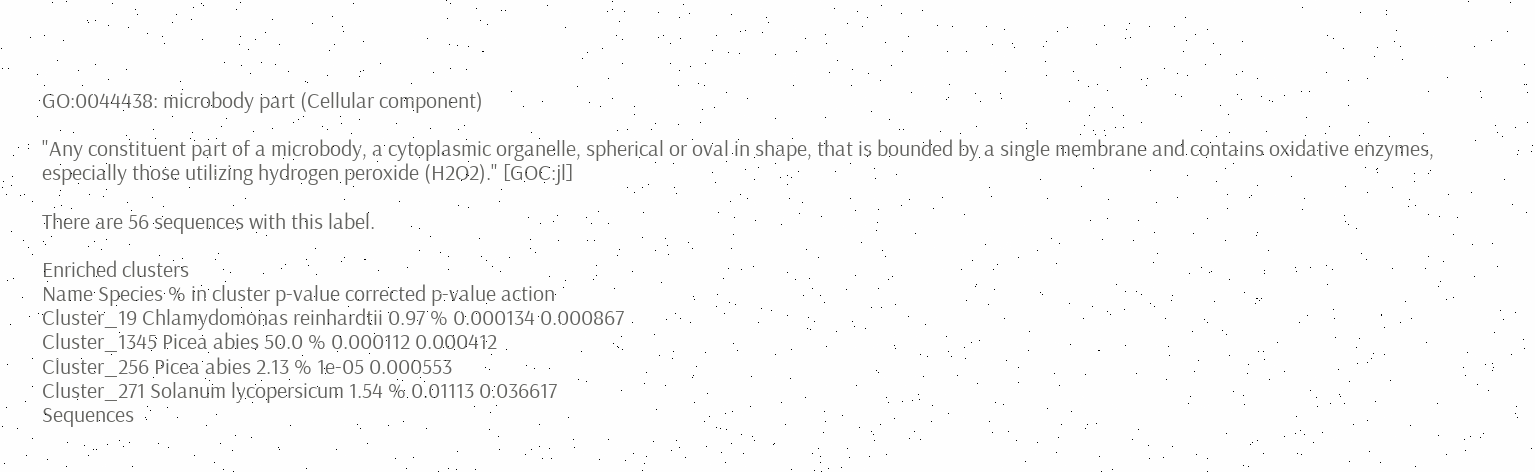GO:0044438: microbody part (Cellular component)

"Any constituent part of a microbody, a cytoplasmic organelle, spherical or oval in shape, that is bounded by a single membrane and contains oxidative enzymes, especially those utilizing hydrogen peroxide (H2O2)." [GOC:jl]

There are 56 sequences with this label.

Enriched clusters
Name Species % in cluster p-value corrected p-value action
Cluster_19 Chlamydomonas reinhardtii 0.97 % 0.000134 0.000867
Cluster_1345 Picea abies 50.0 % 0.000112 0.000412
Cluster_256 Picea abies 2.13 % 1e-05 0.000553
Cluster_271 Solanum lycopersicum 1.54 % 0.01113 0.036617
Sequences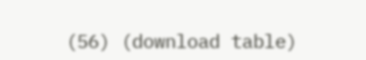(56) (download table)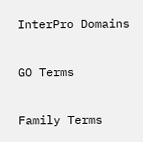InterPro Domains

GO Terms

Family Terms